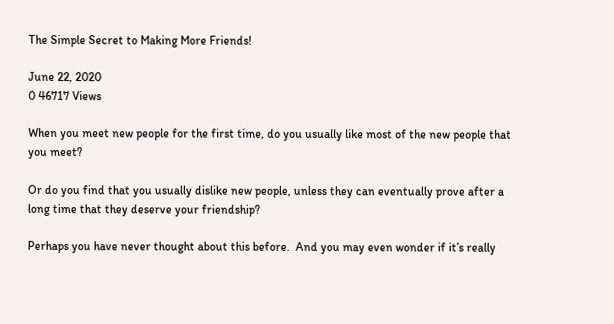The Simple Secret to Making More Friends!

June 22, 2020
0 46717 Views

When you meet new people for the first time, do you usually like most of the new people that you meet?

Or do you find that you usually dislike new people, unless they can eventually prove after a long time that they deserve your friendship?

Perhaps you have never thought about this before.  And you may even wonder if it’s really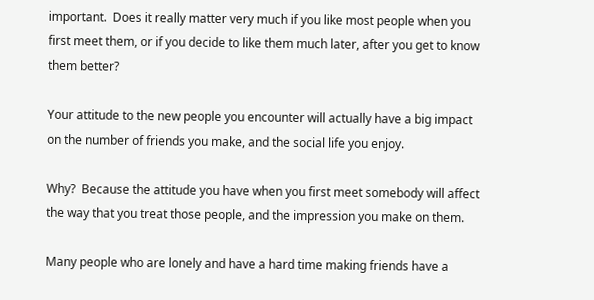important.  Does it really matter very much if you like most people when you first meet them, or if you decide to like them much later, after you get to know them better?

Your attitude to the new people you encounter will actually have a big impact on the number of friends you make, and the social life you enjoy.

Why?  Because the attitude you have when you first meet somebody will affect the way that you treat those people, and the impression you make on them.

Many people who are lonely and have a hard time making friends have a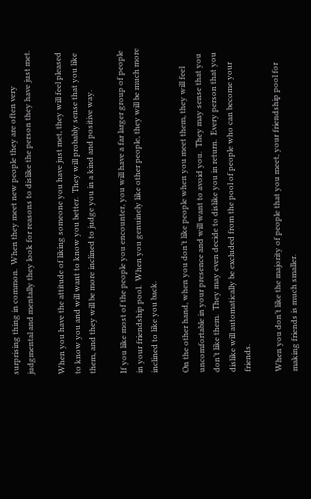surprising thing in common.  When they meet new people they are often very judgmental and mentally they look for reasons to dislike the person they have just met.

When you have the attitude of liking someone you have just met, they will feel pleased to know you and will want to know you better.  They will probably sense that you like them, and they will be more inclined to judge you in a kind and positive way.

If you like most of the people you encounter, you will have a far larger group of people in your friendship pool.  When you genuinely like other people, they will be much more inclined to like you back.

On the other hand, when you don’t like people when you meet them, they will feel uncomfortable in your presence and will want to avoid you.  They may sense that you don’t like them.  They may even decide to dislike you in return.  Every person that you dislike will automatically be excluded from the pool of people who can become your friends.

When you don’t like the majority of people that you meet, your friendship pool for making friends is much smaller.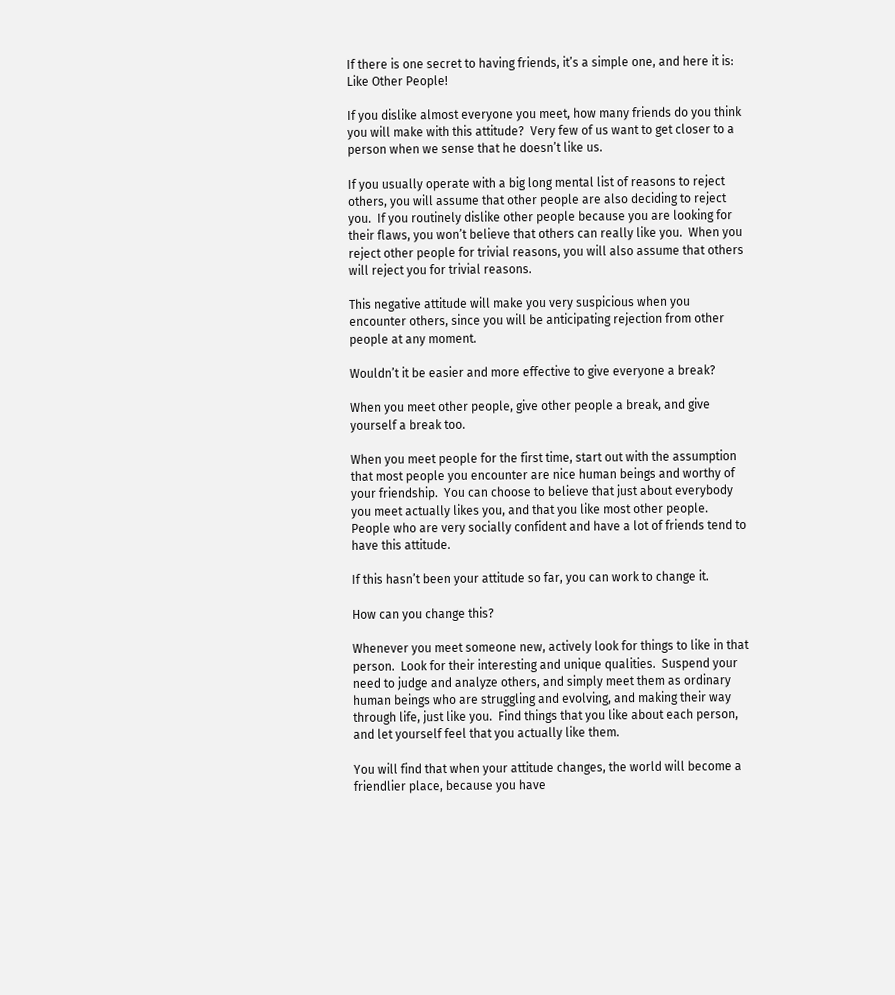If there is one secret to having friends, it’s a simple one, and here it is:  Like Other People!

If you dislike almost everyone you meet, how many friends do you think you will make with this attitude?  Very few of us want to get closer to a person when we sense that he doesn’t like us.

If you usually operate with a big long mental list of reasons to reject others, you will assume that other people are also deciding to reject you.  If you routinely dislike other people because you are looking for their flaws, you won’t believe that others can really like you.  When you reject other people for trivial reasons, you will also assume that others will reject you for trivial reasons.

This negative attitude will make you very suspicious when you encounter others, since you will be anticipating rejection from other people at any moment.

Wouldn’t it be easier and more effective to give everyone a break?

When you meet other people, give other people a break, and give yourself a break too.

When you meet people for the first time, start out with the assumption that most people you encounter are nice human beings and worthy of your friendship.  You can choose to believe that just about everybody you meet actually likes you, and that you like most other people.  People who are very socially confident and have a lot of friends tend to have this attitude.

If this hasn’t been your attitude so far, you can work to change it.

How can you change this?

Whenever you meet someone new, actively look for things to like in that person.  Look for their interesting and unique qualities.  Suspend your need to judge and analyze others, and simply meet them as ordinary human beings who are struggling and evolving, and making their way through life, just like you.  Find things that you like about each person, and let yourself feel that you actually like them.

You will find that when your attitude changes, the world will become a friendlier place, because you have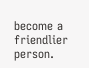become a friendlier person.